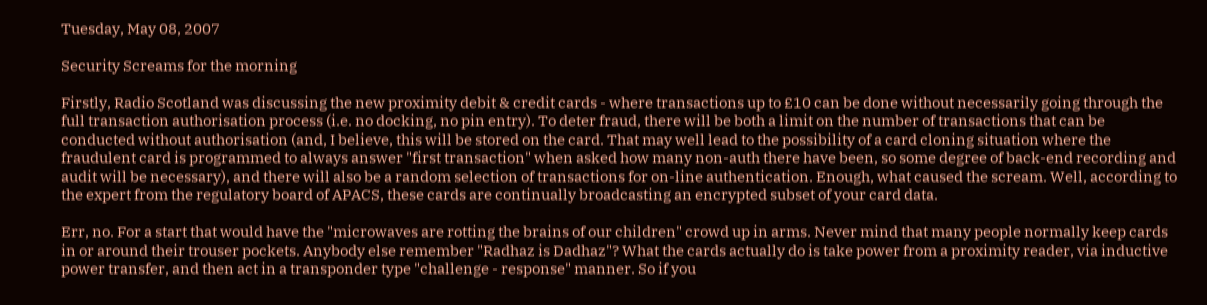Tuesday, May 08, 2007

Security Screams for the morning

Firstly, Radio Scotland was discussing the new proximity debit & credit cards - where transactions up to £10 can be done without necessarily going through the full transaction authorisation process (i.e. no docking, no pin entry). To deter fraud, there will be both a limit on the number of transactions that can be conducted without authorisation (and, I believe, this will be stored on the card. That may well lead to the possibility of a card cloning situation where the fraudulent card is programmed to always answer "first transaction" when asked how many non-auth there have been, so some degree of back-end recording and audit will be necessary), and there will also be a random selection of transactions for on-line authentication. Enough, what caused the scream. Well, according to the expert from the regulatory board of APACS, these cards are continually broadcasting an encrypted subset of your card data.

Err, no. For a start that would have the "microwaves are rotting the brains of our children" crowd up in arms. Never mind that many people normally keep cards in or around their trouser pockets. Anybody else remember "Radhaz is Dadhaz"? What the cards actually do is take power from a proximity reader, via inductive power transfer, and then act in a transponder type "challenge - response" manner. So if you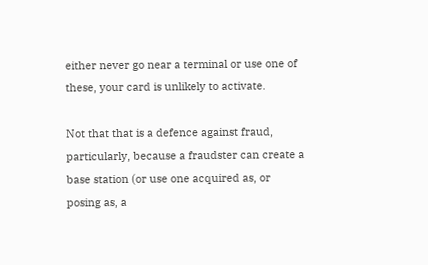either never go near a terminal or use one of these, your card is unlikely to activate.

Not that that is a defence against fraud, particularly, because a fraudster can create a base station (or use one acquired as, or posing as, a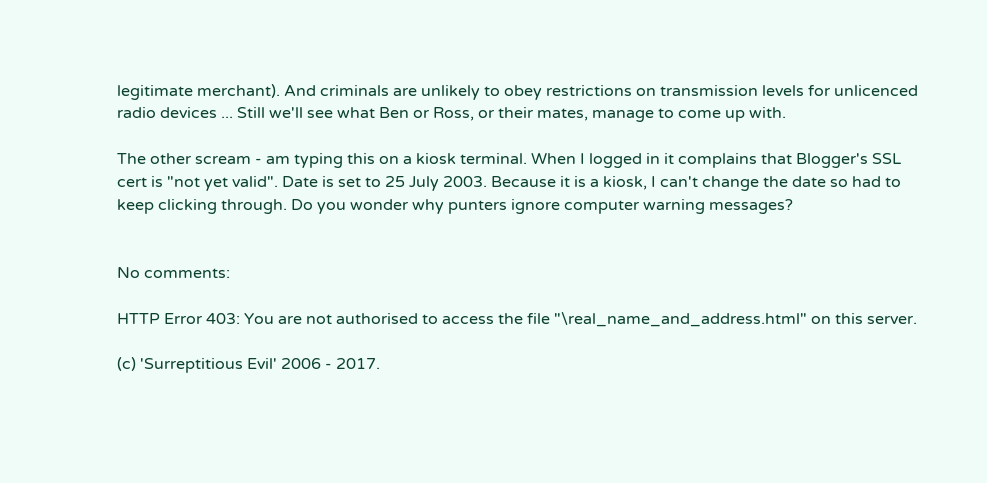legitimate merchant). And criminals are unlikely to obey restrictions on transmission levels for unlicenced radio devices ... Still we'll see what Ben or Ross, or their mates, manage to come up with.

The other scream - am typing this on a kiosk terminal. When I logged in it complains that Blogger's SSL cert is "not yet valid". Date is set to 25 July 2003. Because it is a kiosk, I can't change the date so had to keep clicking through. Do you wonder why punters ignore computer warning messages?


No comments:

HTTP Error 403: You are not authorised to access the file "\real_name_and_address.html" on this server.

(c) 'Surreptitious Evil' 2006 - 2017.